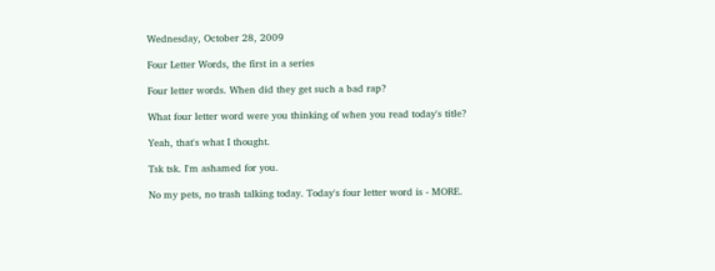Wednesday, October 28, 2009

Four Letter Words, the first in a series

Four letter words. When did they get such a bad rap?

What four letter word were you thinking of when you read today's title?

Yeah, that's what I thought.

Tsk tsk. I'm ashamed for you.

No my pets, no trash talking today. Today's four letter word is - MORE.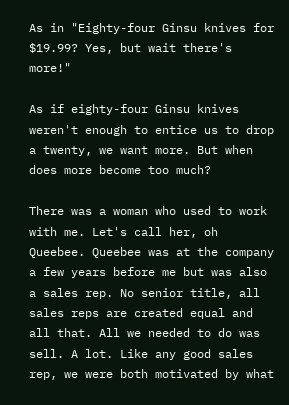As in "Eighty-four Ginsu knives for $19.99? Yes, but wait there's more!"

As if eighty-four Ginsu knives weren't enough to entice us to drop a twenty, we want more. But when does more become too much?

There was a woman who used to work with me. Let's call her, oh Queebee. Queebee was at the company a few years before me but was also a sales rep. No senior title, all sales reps are created equal and all that. All we needed to do was sell. A lot. Like any good sales rep, we were both motivated by what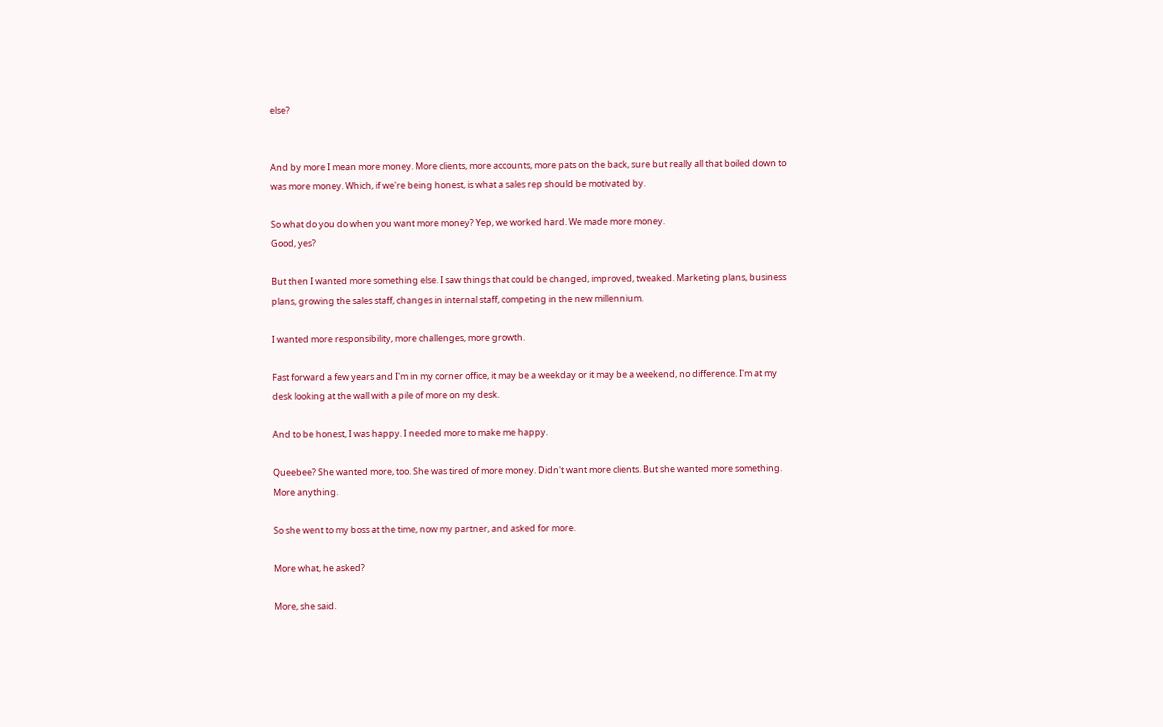else?


And by more I mean more money. More clients, more accounts, more pats on the back, sure but really all that boiled down to was more money. Which, if we're being honest, is what a sales rep should be motivated by.

So what do you do when you want more money? Yep, we worked hard. We made more money.
Good, yes?

But then I wanted more something else. I saw things that could be changed, improved, tweaked. Marketing plans, business plans, growing the sales staff, changes in internal staff, competing in the new millennium.

I wanted more responsibility, more challenges, more growth.

Fast forward a few years and I'm in my corner office, it may be a weekday or it may be a weekend, no difference. I'm at my desk looking at the wall with a pile of more on my desk.

And to be honest, I was happy. I needed more to make me happy.

Queebee? She wanted more, too. She was tired of more money. Didn't want more clients. But she wanted more something. More anything.

So she went to my boss at the time, now my partner, and asked for more.

More what, he asked?

More, she said.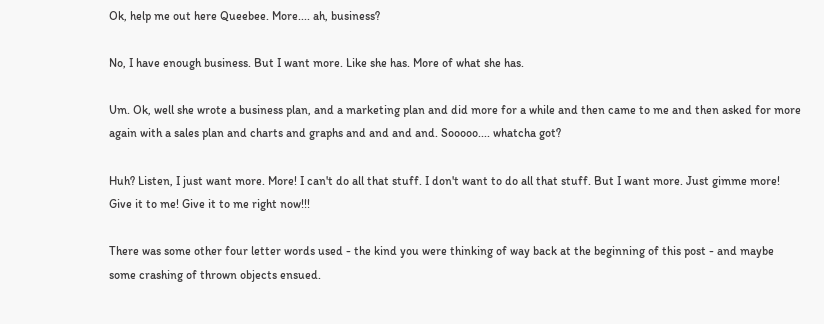Ok, help me out here Queebee. More.... ah, business?

No, I have enough business. But I want more. Like she has. More of what she has.

Um. Ok, well she wrote a business plan, and a marketing plan and did more for a while and then came to me and then asked for more again with a sales plan and charts and graphs and and and and. Sooooo.... whatcha got?

Huh? Listen, I just want more. More! I can't do all that stuff. I don't want to do all that stuff. But I want more. Just gimme more! Give it to me! Give it to me right now!!!

There was some other four letter words used - the kind you were thinking of way back at the beginning of this post - and maybe some crashing of thrown objects ensued.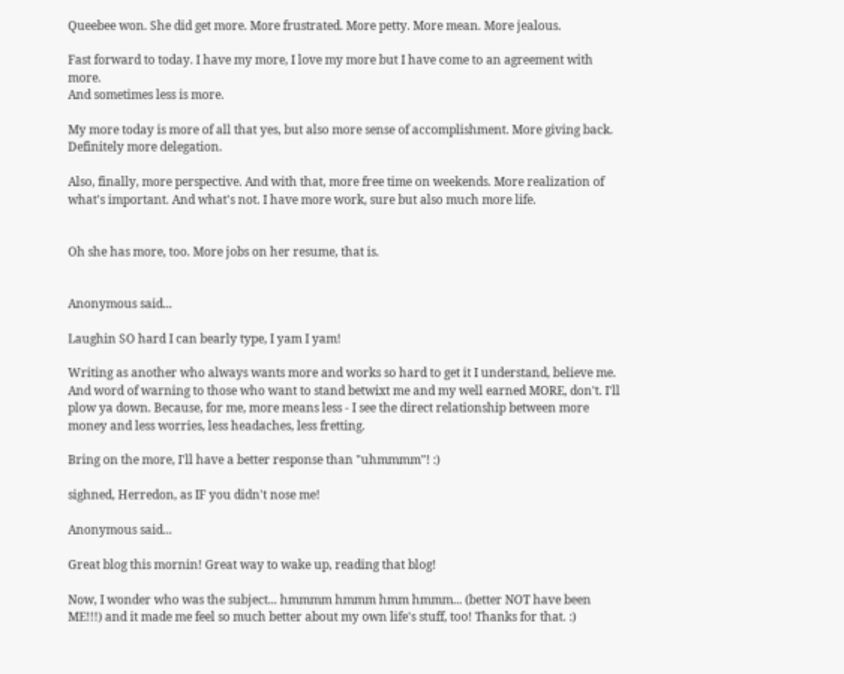Queebee won. She did get more. More frustrated. More petty. More mean. More jealous.

Fast forward to today. I have my more, I love my more but I have come to an agreement with more.
And sometimes less is more.

My more today is more of all that yes, but also more sense of accomplishment. More giving back. Definitely more delegation.

Also, finally, more perspective. And with that, more free time on weekends. More realization of what's important. And what's not. I have more work, sure but also much more life.


Oh she has more, too. More jobs on her resume, that is.


Anonymous said...

Laughin SO hard I can bearly type, I yam I yam!

Writing as another who always wants more and works so hard to get it I understand, believe me. And word of warning to those who want to stand betwixt me and my well earned MORE, don't. I'll plow ya down. Because, for me, more means less - I see the direct relationship between more money and less worries, less headaches, less fretting.

Bring on the more, I'll have a better response than "uhmmmm"! :)

sighned, Herredon, as IF you didn't nose me!

Anonymous said...

Great blog this mornin! Great way to wake up, reading that blog!

Now, I wonder who was the subject... hmmmm hmmm hmm hmmm... (better NOT have been ME!!!) and it made me feel so much better about my own life's stuff, too! Thanks for that. :)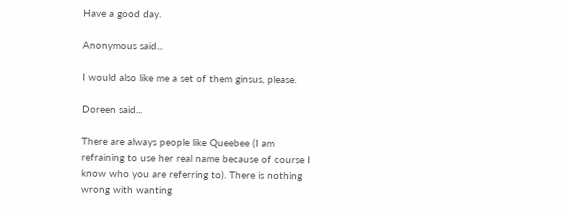Have a good day.

Anonymous said...

I would also like me a set of them ginsus, please.

Doreen said...

There are always people like Queebee (I am refraining to use her real name because of course I know who you are referring to). There is nothing wrong with wanting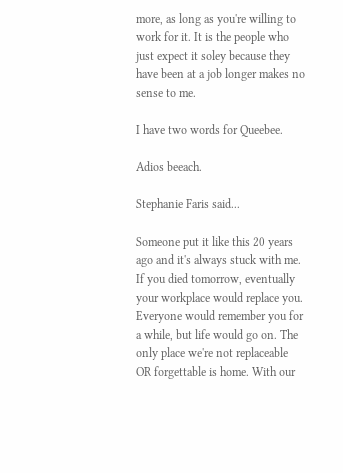more, as long as you're willing to work for it. It is the people who just expect it soley because they have been at a job longer makes no sense to me.

I have two words for Queebee.

Adios beeach.

Stephanie Faris said...

Someone put it like this 20 years ago and it's always stuck with me. If you died tomorrow, eventually your workplace would replace you. Everyone would remember you for a while, but life would go on. The only place we're not replaceable OR forgettable is home. With our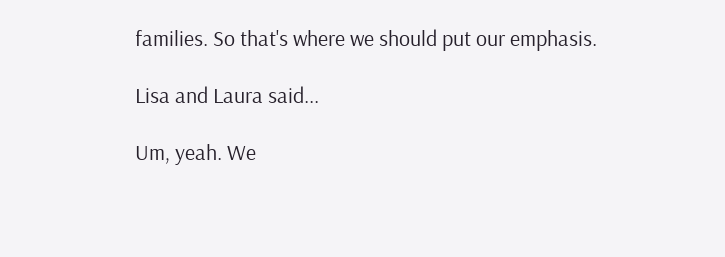families. So that's where we should put our emphasis.

Lisa and Laura said...

Um, yeah. We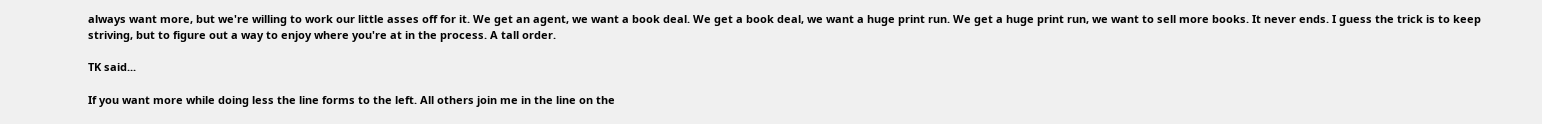always want more, but we're willing to work our little asses off for it. We get an agent, we want a book deal. We get a book deal, we want a huge print run. We get a huge print run, we want to sell more books. It never ends. I guess the trick is to keep striving, but to figure out a way to enjoy where you're at in the process. A tall order.

TK said...

If you want more while doing less the line forms to the left. All others join me in the line on the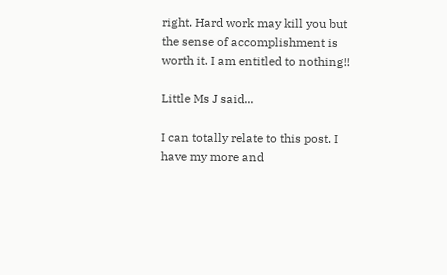right. Hard work may kill you but the sense of accomplishment is worth it. I am entitled to nothing!!

Little Ms J said...

I can totally relate to this post. I have my more and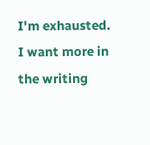I'm exhausted. I want more in the writing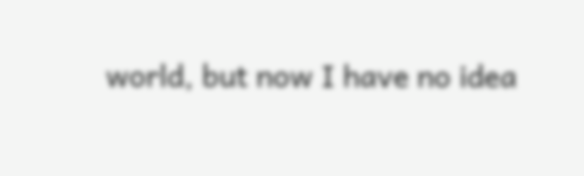world, but now I have no idea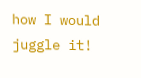how I would juggle it!